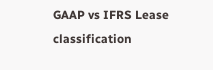GAAP vs IFRS Lease classification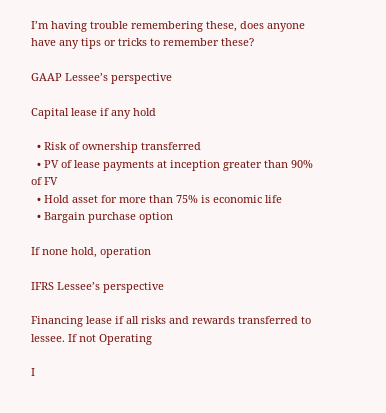I’m having trouble remembering these, does anyone have any tips or tricks to remember these?

GAAP Lessee’s perspective

Capital lease if any hold

  • Risk of ownership transferred
  • PV of lease payments at inception greater than 90% of FV
  • Hold asset for more than 75% is economic life
  • Bargain purchase option

If none hold, operation

IFRS Lessee’s perspective

Financing lease if all risks and rewards transferred to lessee. If not Operating

I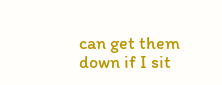can get them down if I sit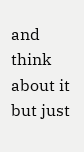and think about it but just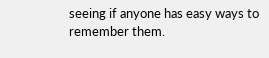seeing if anyone has easy ways to remember them.